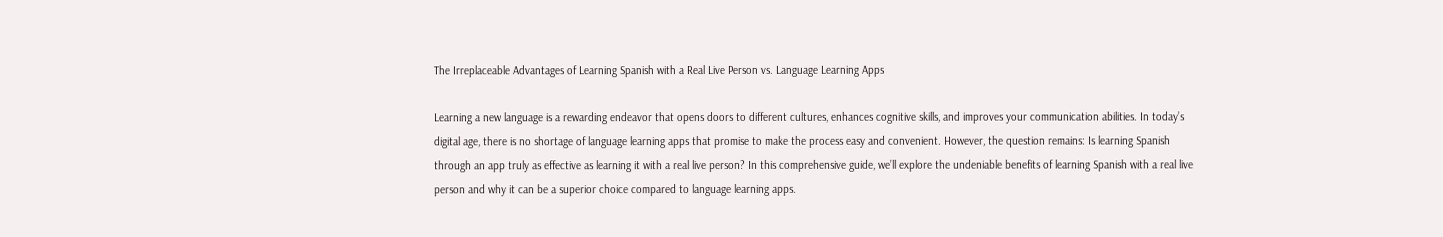The Irreplaceable Advantages of Learning Spanish with a Real Live Person vs. Language Learning Apps

Learning a new language is a rewarding endeavor that opens doors to different cultures, enhances cognitive skills, and improves your communication abilities. In today’s digital age, there is no shortage of language learning apps that promise to make the process easy and convenient. However, the question remains: Is learning Spanish through an app truly as effective as learning it with a real live person? In this comprehensive guide, we’ll explore the undeniable benefits of learning Spanish with a real live person and why it can be a superior choice compared to language learning apps.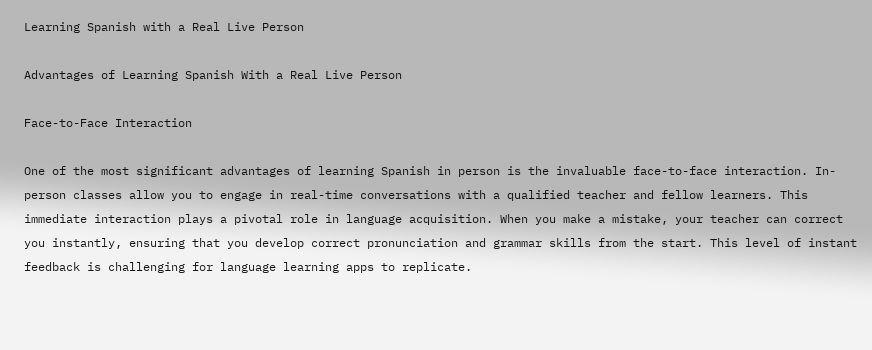Learning Spanish with a Real Live Person

Advantages of Learning Spanish With a Real Live Person

Face-to-Face Interaction

One of the most significant advantages of learning Spanish in person is the invaluable face-to-face interaction. In-person classes allow you to engage in real-time conversations with a qualified teacher and fellow learners. This immediate interaction plays a pivotal role in language acquisition. When you make a mistake, your teacher can correct you instantly, ensuring that you develop correct pronunciation and grammar skills from the start. This level of instant feedback is challenging for language learning apps to replicate.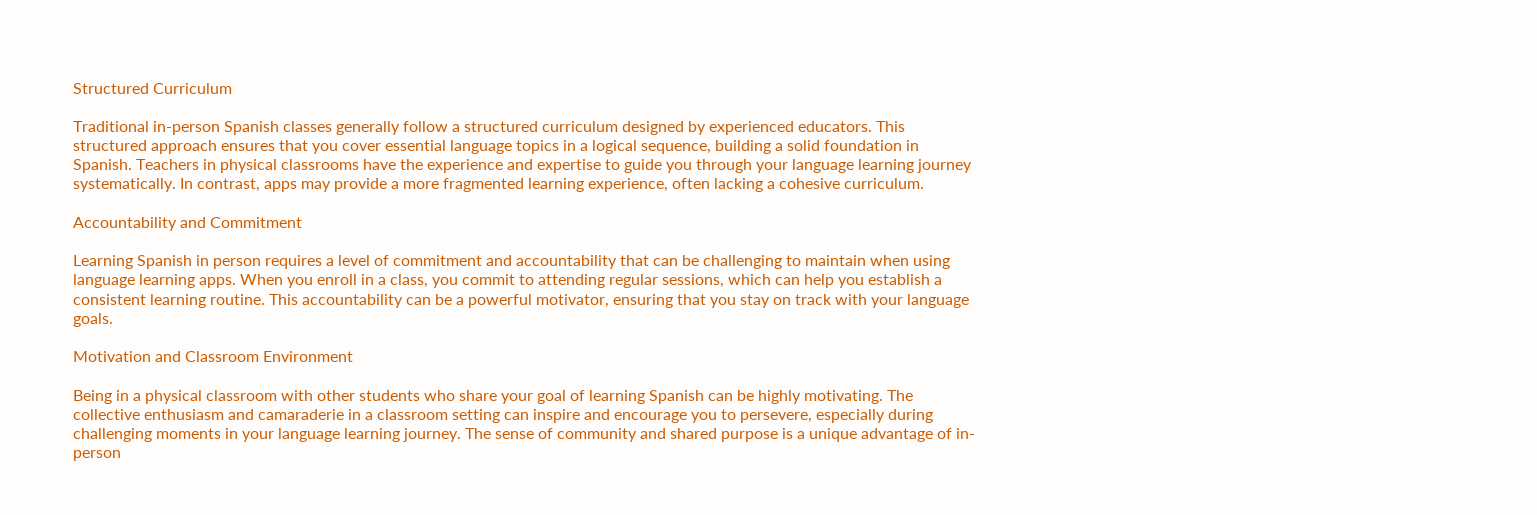Structured Curriculum

Traditional in-person Spanish classes generally follow a structured curriculum designed by experienced educators. This structured approach ensures that you cover essential language topics in a logical sequence, building a solid foundation in Spanish. Teachers in physical classrooms have the experience and expertise to guide you through your language learning journey systematically. In contrast, apps may provide a more fragmented learning experience, often lacking a cohesive curriculum.

Accountability and Commitment

Learning Spanish in person requires a level of commitment and accountability that can be challenging to maintain when using language learning apps. When you enroll in a class, you commit to attending regular sessions, which can help you establish a consistent learning routine. This accountability can be a powerful motivator, ensuring that you stay on track with your language goals.

Motivation and Classroom Environment

Being in a physical classroom with other students who share your goal of learning Spanish can be highly motivating. The collective enthusiasm and camaraderie in a classroom setting can inspire and encourage you to persevere, especially during challenging moments in your language learning journey. The sense of community and shared purpose is a unique advantage of in-person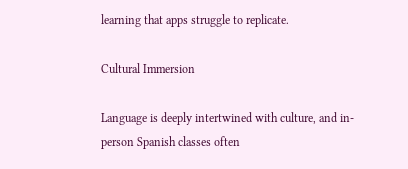learning that apps struggle to replicate.

Cultural Immersion

Language is deeply intertwined with culture, and in-person Spanish classes often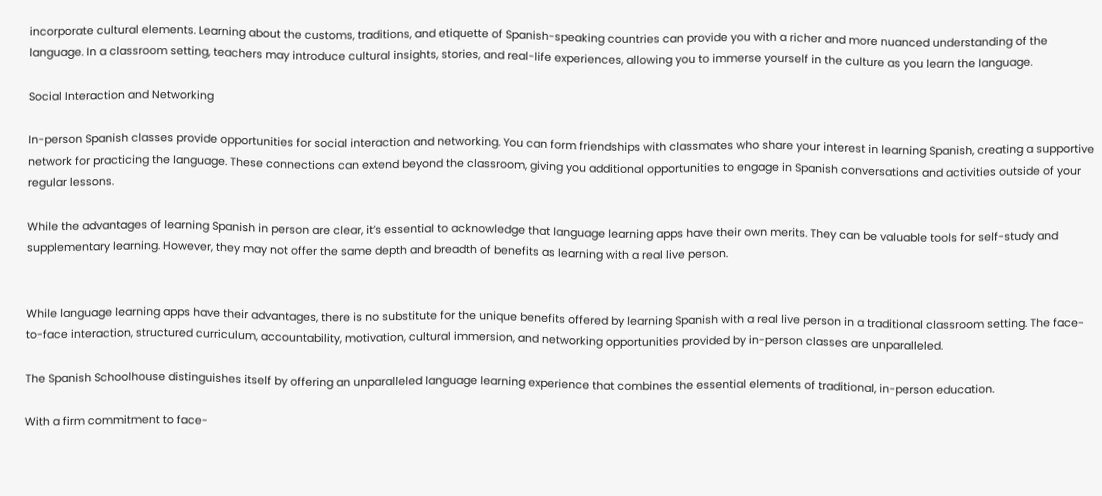incorporate cultural elements. Learning about the customs, traditions, and etiquette of Spanish-speaking countries can provide you with a richer and more nuanced understanding of the language. In a classroom setting, teachers may introduce cultural insights, stories, and real-life experiences, allowing you to immerse yourself in the culture as you learn the language.

Social Interaction and Networking

In-person Spanish classes provide opportunities for social interaction and networking. You can form friendships with classmates who share your interest in learning Spanish, creating a supportive network for practicing the language. These connections can extend beyond the classroom, giving you additional opportunities to engage in Spanish conversations and activities outside of your regular lessons.

While the advantages of learning Spanish in person are clear, it’s essential to acknowledge that language learning apps have their own merits. They can be valuable tools for self-study and supplementary learning. However, they may not offer the same depth and breadth of benefits as learning with a real live person.


While language learning apps have their advantages, there is no substitute for the unique benefits offered by learning Spanish with a real live person in a traditional classroom setting. The face-to-face interaction, structured curriculum, accountability, motivation, cultural immersion, and networking opportunities provided by in-person classes are unparalleled.

The Spanish Schoolhouse distinguishes itself by offering an unparalleled language learning experience that combines the essential elements of traditional, in-person education.

With a firm commitment to face-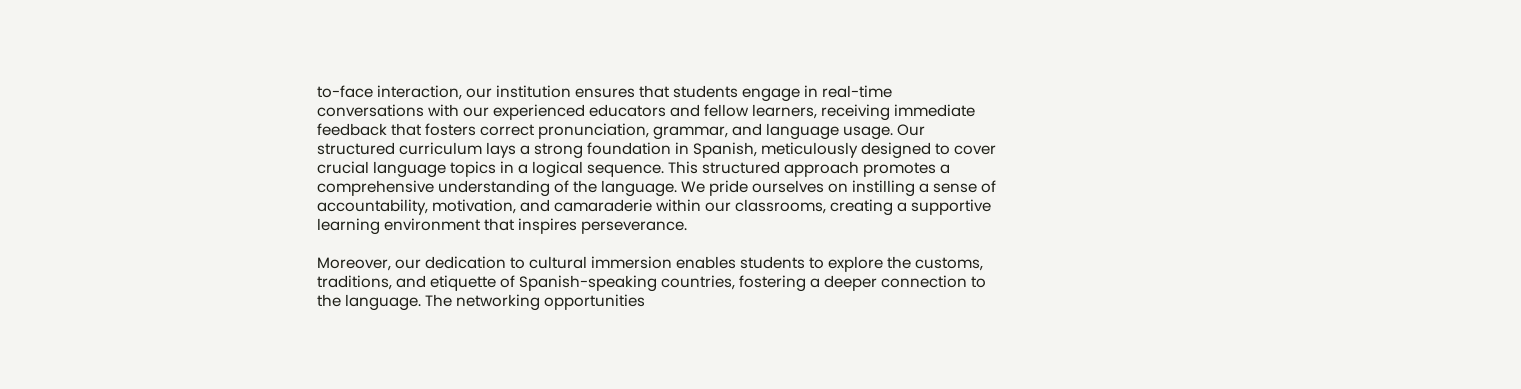to-face interaction, our institution ensures that students engage in real-time conversations with our experienced educators and fellow learners, receiving immediate feedback that fosters correct pronunciation, grammar, and language usage. Our structured curriculum lays a strong foundation in Spanish, meticulously designed to cover crucial language topics in a logical sequence. This structured approach promotes a comprehensive understanding of the language. We pride ourselves on instilling a sense of accountability, motivation, and camaraderie within our classrooms, creating a supportive learning environment that inspires perseverance.

Moreover, our dedication to cultural immersion enables students to explore the customs, traditions, and etiquette of Spanish-speaking countries, fostering a deeper connection to the language. The networking opportunities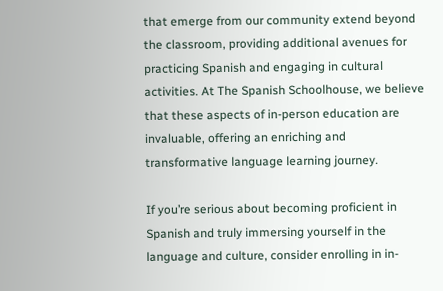that emerge from our community extend beyond the classroom, providing additional avenues for practicing Spanish and engaging in cultural activities. At The Spanish Schoolhouse, we believe that these aspects of in-person education are invaluable, offering an enriching and transformative language learning journey.

If you’re serious about becoming proficient in Spanish and truly immersing yourself in the language and culture, consider enrolling in in-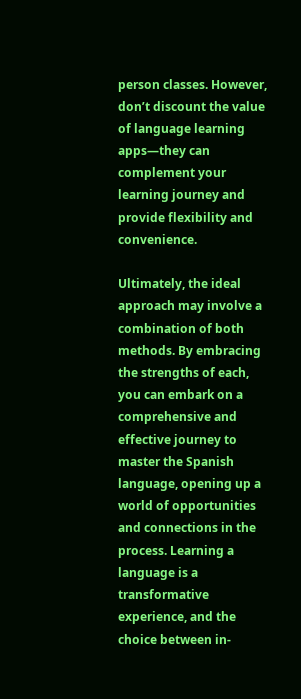person classes. However, don’t discount the value of language learning apps—they can complement your learning journey and provide flexibility and convenience.

Ultimately, the ideal approach may involve a combination of both methods. By embracing the strengths of each, you can embark on a comprehensive and effective journey to master the Spanish language, opening up a world of opportunities and connections in the process. Learning a language is a transformative experience, and the choice between in-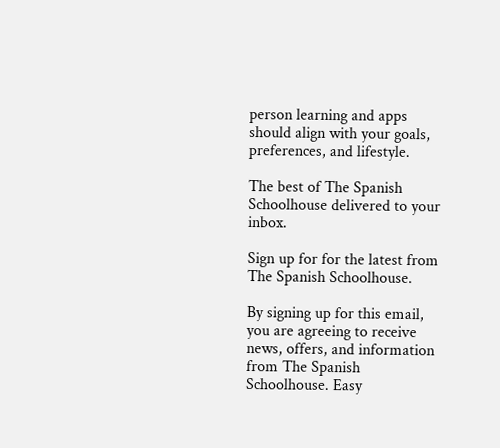person learning and apps should align with your goals, preferences, and lifestyle.

The best of The Spanish Schoolhouse delivered to your inbox.

Sign up for for the latest from The Spanish Schoolhouse.

By signing up for this email, you are agreeing to receive news, offers, and information from The Spanish Schoolhouse. Easy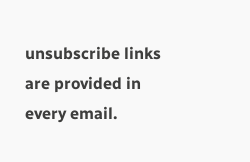unsubscribe links are provided in every email.